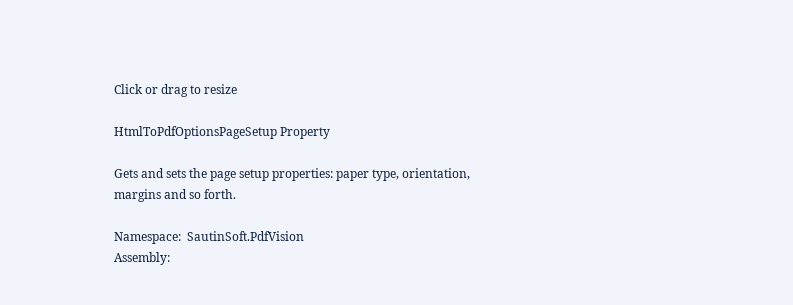Click or drag to resize

HtmlToPdfOptionsPageSetup Property

Gets and sets the page setup properties: paper type, orientation, margins and so forth.

Namespace:  SautinSoft.PdfVision
Assembly: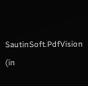SautinSoft.PdfVision (in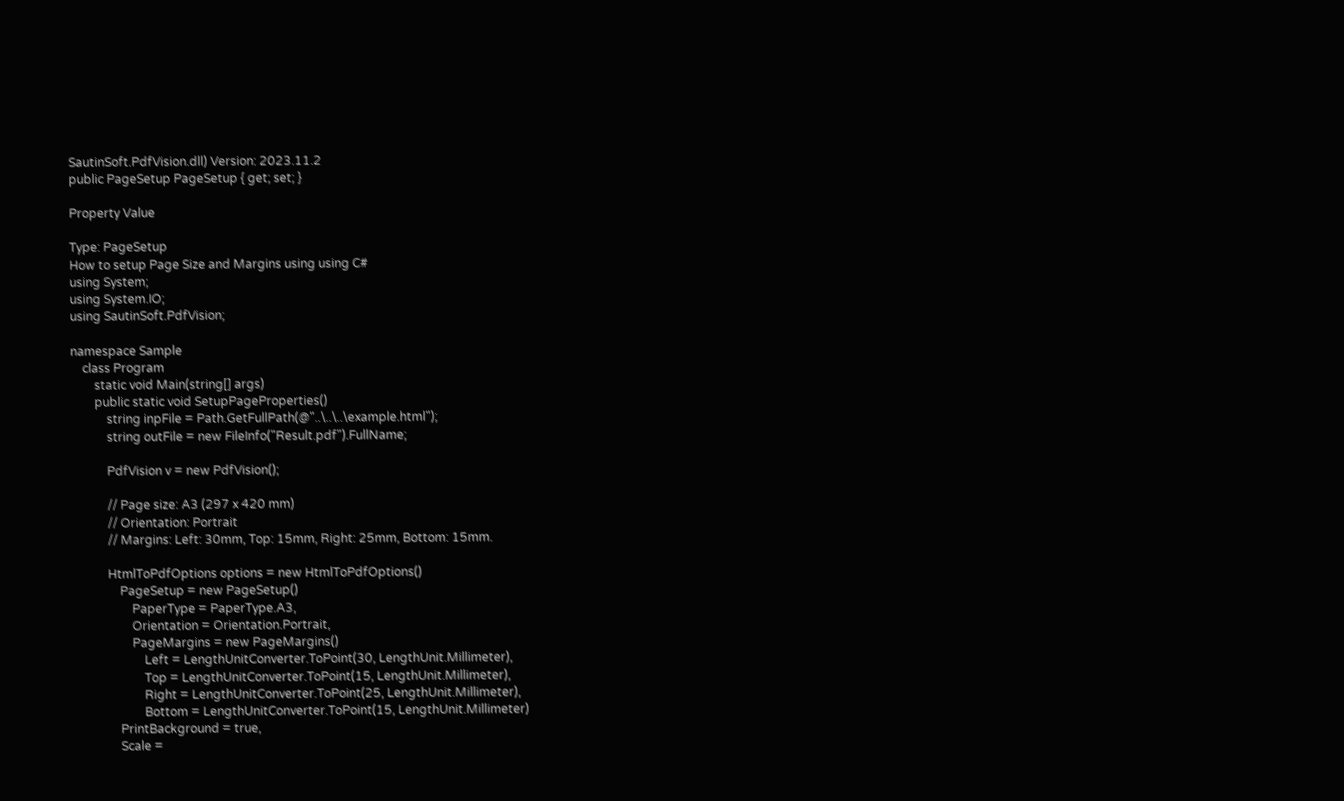SautinSoft.PdfVision.dll) Version: 2023.11.2
public PageSetup PageSetup { get; set; }

Property Value

Type: PageSetup
How to setup Page Size and Margins using using C#
using System;
using System.IO;
using SautinSoft.PdfVision;

namespace Sample
    class Program
        static void Main(string[] args)
        public static void SetupPageProperties()
            string inpFile = Path.GetFullPath(@"..\..\..\example.html");
            string outFile = new FileInfo("Result.pdf").FullName;

            PdfVision v = new PdfVision();

            // Page size: A3 (297 x 420 mm)
            // Orientation: Portrait
            // Margins: Left: 30mm, Top: 15mm, Right: 25mm, Bottom: 15mm.

            HtmlToPdfOptions options = new HtmlToPdfOptions()
                PageSetup = new PageSetup()
                    PaperType = PaperType.A3,
                    Orientation = Orientation.Portrait,
                    PageMargins = new PageMargins()
                        Left = LengthUnitConverter.ToPoint(30, LengthUnit.Millimeter),
                        Top = LengthUnitConverter.ToPoint(15, LengthUnit.Millimeter),
                        Right = LengthUnitConverter.ToPoint(25, LengthUnit.Millimeter),
                        Bottom = LengthUnitConverter.ToPoint(15, LengthUnit.Millimeter)
                PrintBackground = true,
                Scale =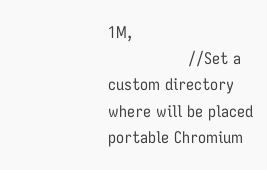1M,
                //Set a custom directory where will be placed portable Chromium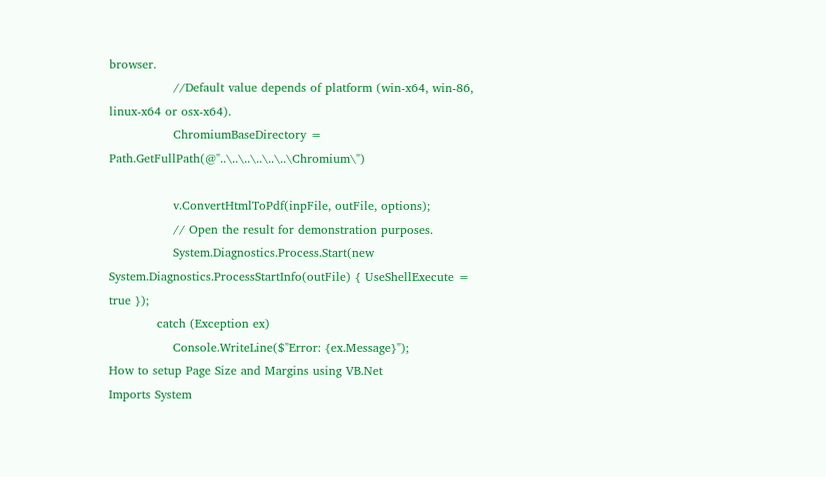browser.
                //Default value depends of platform (win-x64, win-86, linux-x64 or osx-x64).
                ChromiumBaseDirectory = Path.GetFullPath(@"..\..\..\..\..\..\Chromium\")

                v.ConvertHtmlToPdf(inpFile, outFile, options);
                // Open the result for demonstration purposes.
                System.Diagnostics.Process.Start(new System.Diagnostics.ProcessStartInfo(outFile) { UseShellExecute = true });
            catch (Exception ex)
                Console.WriteLine($"Error: {ex.Message}");
How to setup Page Size and Margins using VB.Net
Imports System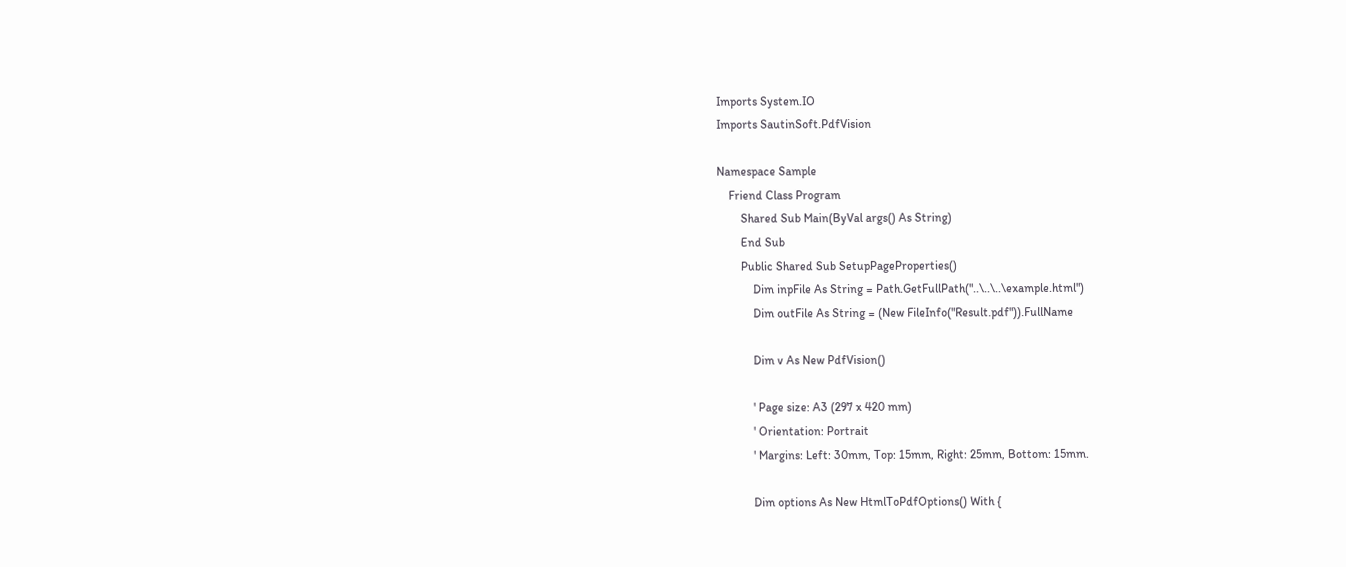Imports System.IO
Imports SautinSoft.PdfVision

Namespace Sample
    Friend Class Program
        Shared Sub Main(ByVal args() As String)
        End Sub
        Public Shared Sub SetupPageProperties()
            Dim inpFile As String = Path.GetFullPath("..\..\..\example.html")
            Dim outFile As String = (New FileInfo("Result.pdf")).FullName

            Dim v As New PdfVision()

            ' Page size: A3 (297 x 420 mm)
            ' Orientation: Portrait
            ' Margins: Left: 30mm, Top: 15mm, Right: 25mm, Bottom: 15mm.

            Dim options As New HtmlToPdfOptions() With {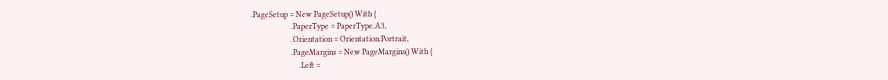.PageSetup = New PageSetup() With {
                    .PaperType = PaperType.A3,
                    .Orientation = Orientation.Portrait,
                    .PageMargins = New PageMargins() With {
                        .Left =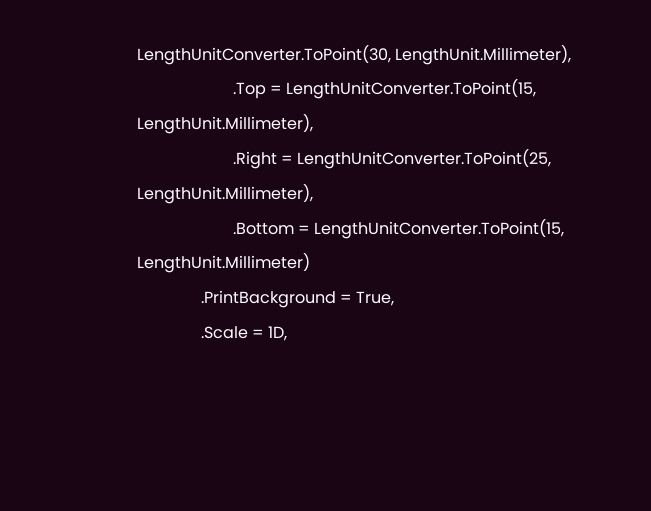LengthUnitConverter.ToPoint(30, LengthUnit.Millimeter),
                        .Top = LengthUnitConverter.ToPoint(15, LengthUnit.Millimeter),
                        .Right = LengthUnitConverter.ToPoint(25, LengthUnit.Millimeter),
                        .Bottom = LengthUnitConverter.ToPoint(15, LengthUnit.Millimeter)
                .PrintBackground = True,
                .Scale = 1D,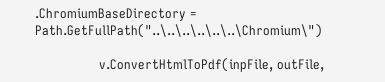.ChromiumBaseDirectory = Path.GetFullPath("..\..\..\..\..\..\Chromium\")

                v.ConvertHtmlToPdf(inpFile, outFile,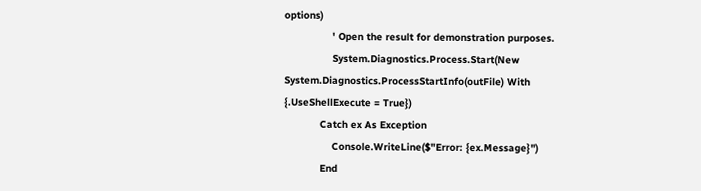options)
                ' Open the result for demonstration purposes.
                System.Diagnostics.Process.Start(New System.Diagnostics.ProcessStartInfo(outFile) With {.UseShellExecute = True})
            Catch ex As Exception
                Console.WriteLine($"Error: {ex.Message}")
            End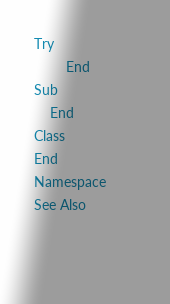Try
        End Sub
    End Class
End Namespace
See Also